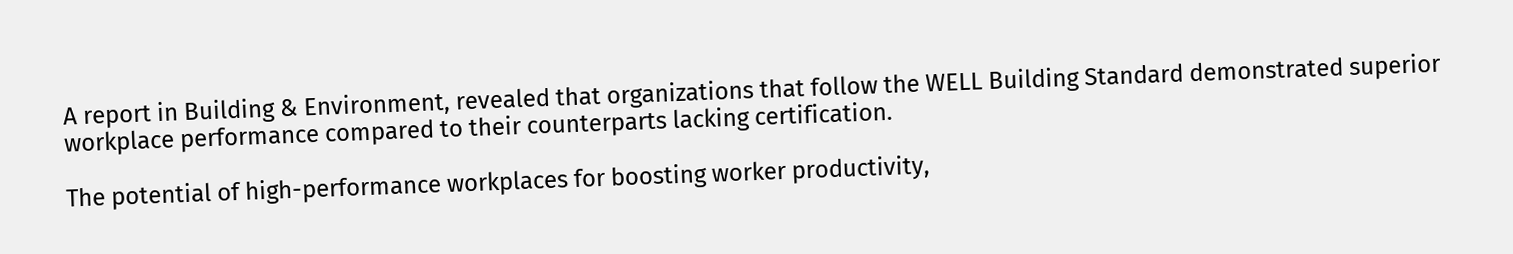A report in Building & Environment, revealed that organizations that follow the WELL Building Standard demonstrated superior workplace performance compared to their counterparts lacking certification.

The potential of high-performance workplaces for boosting worker productivity,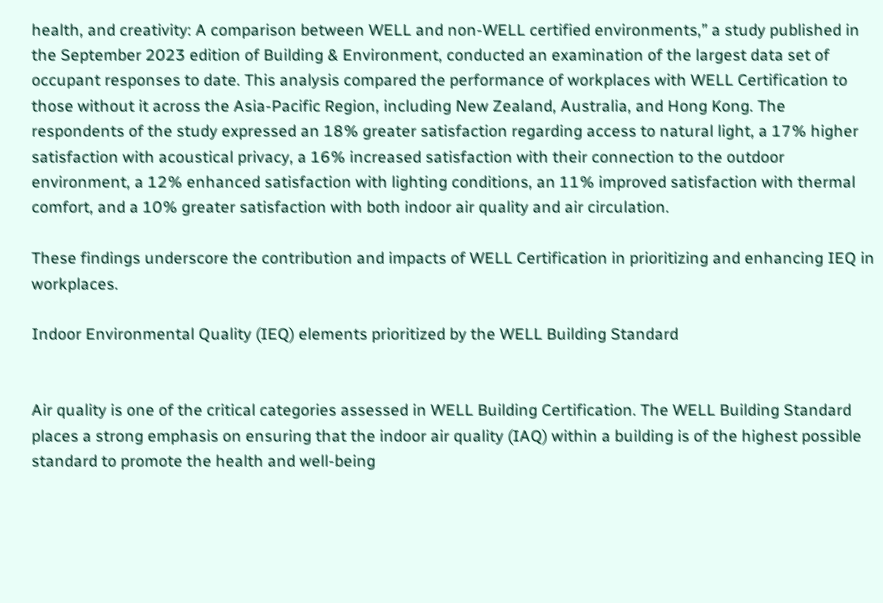health, and creativity: A comparison between WELL and non-WELL certified environments,” a study published in the September 2023 edition of Building & Environment, conducted an examination of the largest data set of occupant responses to date. This analysis compared the performance of workplaces with WELL Certification to those without it across the Asia-Pacific Region, including New Zealand, Australia, and Hong Kong. The respondents of the study expressed an 18% greater satisfaction regarding access to natural light, a 17% higher satisfaction with acoustical privacy, a 16% increased satisfaction with their connection to the outdoor environment, a 12% enhanced satisfaction with lighting conditions, an 11% improved satisfaction with thermal comfort, and a 10% greater satisfaction with both indoor air quality and air circulation.

These findings underscore the contribution and impacts of WELL Certification in prioritizing and enhancing IEQ in workplaces.

Indoor Environmental Quality (IEQ) elements prioritized by the WELL Building Standard


Air quality is one of the critical categories assessed in WELL Building Certification. The WELL Building Standard places a strong emphasis on ensuring that the indoor air quality (IAQ) within a building is of the highest possible standard to promote the health and well-being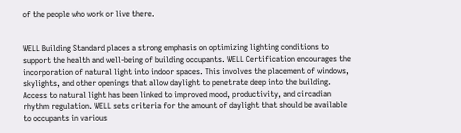of the people who work or live there.


WELL Building Standard places a strong emphasis on optimizing lighting conditions to support the health and well-being of building occupants. WELL Certification encourages the incorporation of natural light into indoor spaces. This involves the placement of windows, skylights, and other openings that allow daylight to penetrate deep into the building. Access to natural light has been linked to improved mood, productivity, and circadian rhythm regulation. WELL sets criteria for the amount of daylight that should be available to occupants in various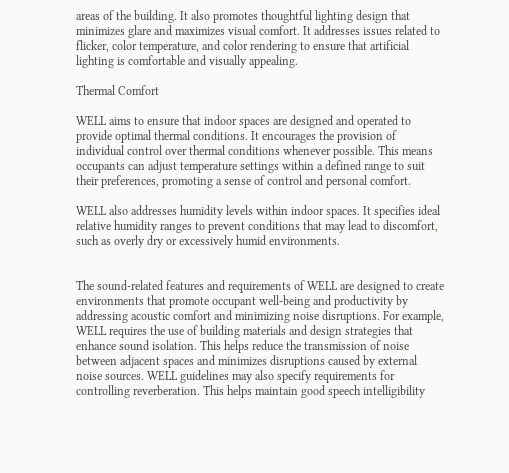areas of the building. It also promotes thoughtful lighting design that minimizes glare and maximizes visual comfort. It addresses issues related to flicker, color temperature, and color rendering to ensure that artificial lighting is comfortable and visually appealing.

Thermal Comfort

WELL aims to ensure that indoor spaces are designed and operated to provide optimal thermal conditions. It encourages the provision of individual control over thermal conditions whenever possible. This means occupants can adjust temperature settings within a defined range to suit their preferences, promoting a sense of control and personal comfort.

WELL also addresses humidity levels within indoor spaces. It specifies ideal relative humidity ranges to prevent conditions that may lead to discomfort, such as overly dry or excessively humid environments.


The sound-related features and requirements of WELL are designed to create environments that promote occupant well-being and productivity by addressing acoustic comfort and minimizing noise disruptions. For example, WELL requires the use of building materials and design strategies that enhance sound isolation. This helps reduce the transmission of noise between adjacent spaces and minimizes disruptions caused by external noise sources. WELL guidelines may also specify requirements for controlling reverberation. This helps maintain good speech intelligibility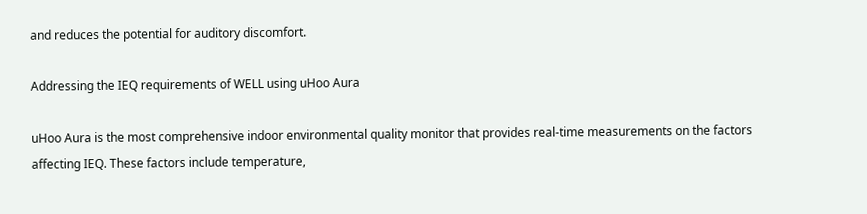and reduces the potential for auditory discomfort.

Addressing the IEQ requirements of WELL using uHoo Aura

uHoo Aura is the most comprehensive indoor environmental quality monitor that provides real-time measurements on the factors affecting IEQ. These factors include temperature,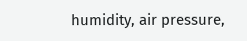humidity, air pressure,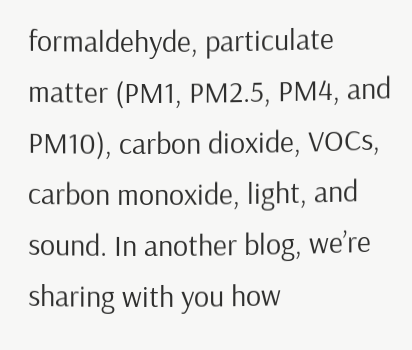formaldehyde, particulate matter (PM1, PM2.5, PM4, and PM10), carbon dioxide, VOCs, carbon monoxide, light, and sound. In another blog, we’re sharing with you how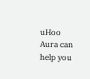uHoo Aura can help you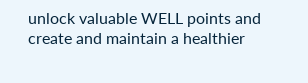unlock valuable WELL points and create and maintain a healthier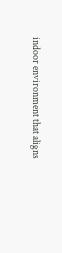indoor environment that aligns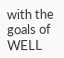with the goals of WELL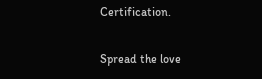Certification.

Spread the love